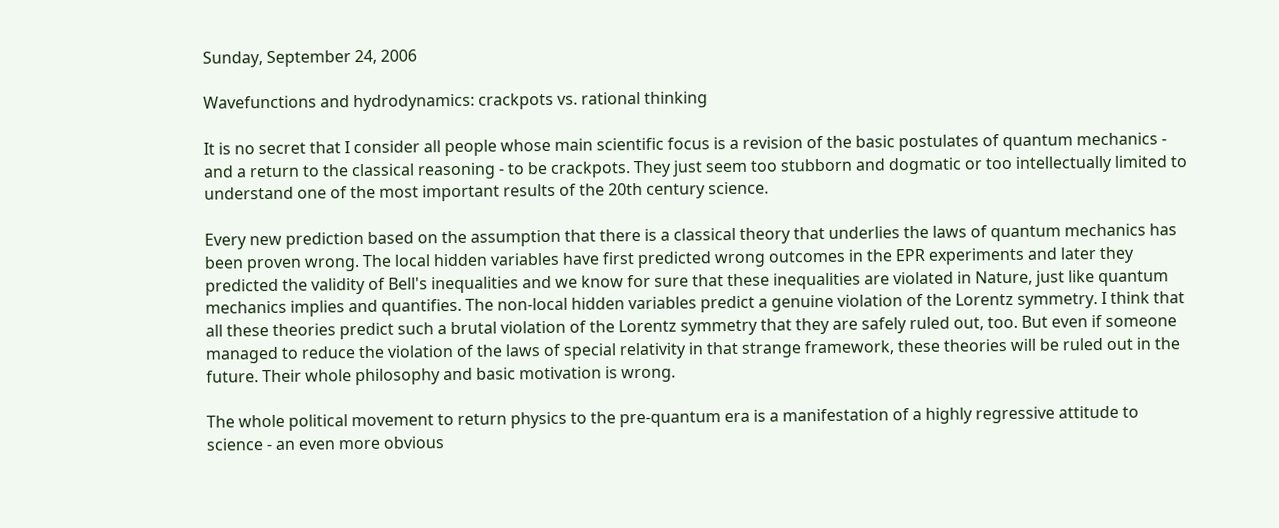Sunday, September 24, 2006

Wavefunctions and hydrodynamics: crackpots vs. rational thinking

It is no secret that I consider all people whose main scientific focus is a revision of the basic postulates of quantum mechanics - and a return to the classical reasoning - to be crackpots. They just seem too stubborn and dogmatic or too intellectually limited to understand one of the most important results of the 20th century science.

Every new prediction based on the assumption that there is a classical theory that underlies the laws of quantum mechanics has been proven wrong. The local hidden variables have first predicted wrong outcomes in the EPR experiments and later they predicted the validity of Bell's inequalities and we know for sure that these inequalities are violated in Nature, just like quantum mechanics implies and quantifies. The non-local hidden variables predict a genuine violation of the Lorentz symmetry. I think that all these theories predict such a brutal violation of the Lorentz symmetry that they are safely ruled out, too. But even if someone managed to reduce the violation of the laws of special relativity in that strange framework, these theories will be ruled out in the future. Their whole philosophy and basic motivation is wrong.

The whole political movement to return physics to the pre-quantum era is a manifestation of a highly regressive attitude to science - an even more obvious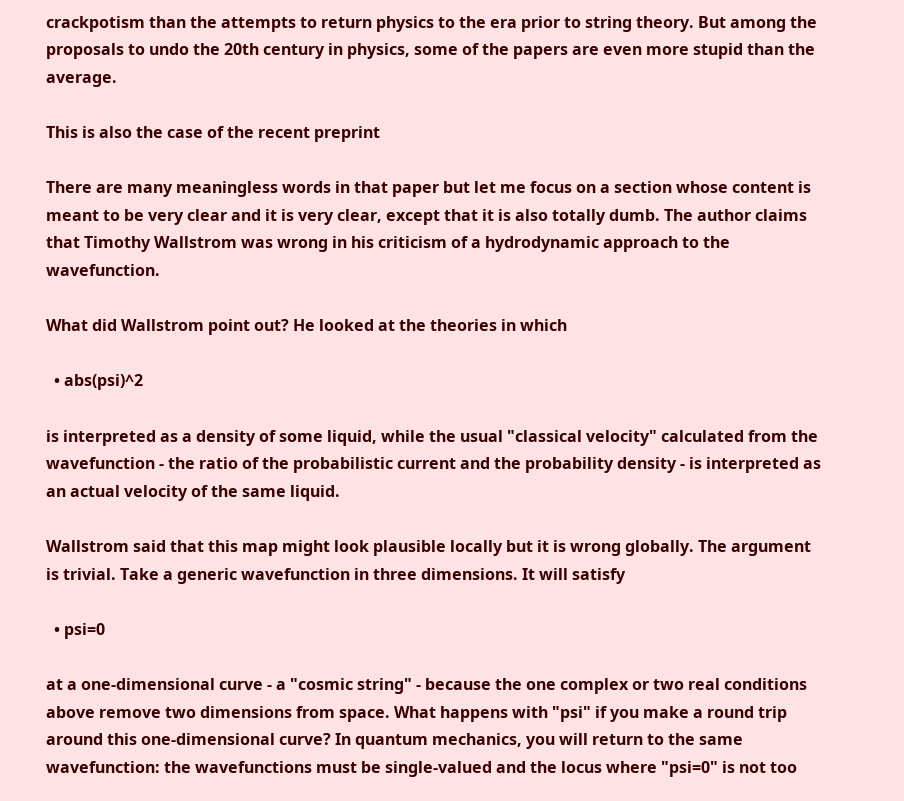crackpotism than the attempts to return physics to the era prior to string theory. But among the proposals to undo the 20th century in physics, some of the papers are even more stupid than the average.

This is also the case of the recent preprint

There are many meaningless words in that paper but let me focus on a section whose content is meant to be very clear and it is very clear, except that it is also totally dumb. The author claims that Timothy Wallstrom was wrong in his criticism of a hydrodynamic approach to the wavefunction.

What did Wallstrom point out? He looked at the theories in which

  • abs(psi)^2

is interpreted as a density of some liquid, while the usual "classical velocity" calculated from the wavefunction - the ratio of the probabilistic current and the probability density - is interpreted as an actual velocity of the same liquid.

Wallstrom said that this map might look plausible locally but it is wrong globally. The argument is trivial. Take a generic wavefunction in three dimensions. It will satisfy

  • psi=0

at a one-dimensional curve - a "cosmic string" - because the one complex or two real conditions above remove two dimensions from space. What happens with "psi" if you make a round trip around this one-dimensional curve? In quantum mechanics, you will return to the same wavefunction: the wavefunctions must be single-valued and the locus where "psi=0" is not too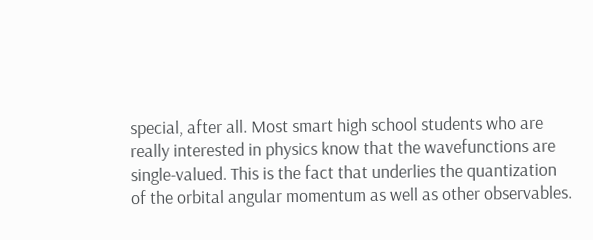special, after all. Most smart high school students who are really interested in physics know that the wavefunctions are single-valued. This is the fact that underlies the quantization of the orbital angular momentum as well as other observables.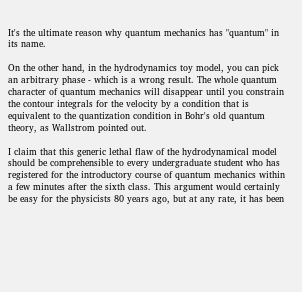It's the ultimate reason why quantum mechanics has "quantum" in its name.

On the other hand, in the hydrodynamics toy model, you can pick an arbitrary phase - which is a wrong result. The whole quantum character of quantum mechanics will disappear until you constrain the contour integrals for the velocity by a condition that is equivalent to the quantization condition in Bohr's old quantum theory, as Wallstrom pointed out.

I claim that this generic lethal flaw of the hydrodynamical model should be comprehensible to every undergraduate student who has registered for the introductory course of quantum mechanics within a few minutes after the sixth class. This argument would certainly be easy for the physicists 80 years ago, but at any rate, it has been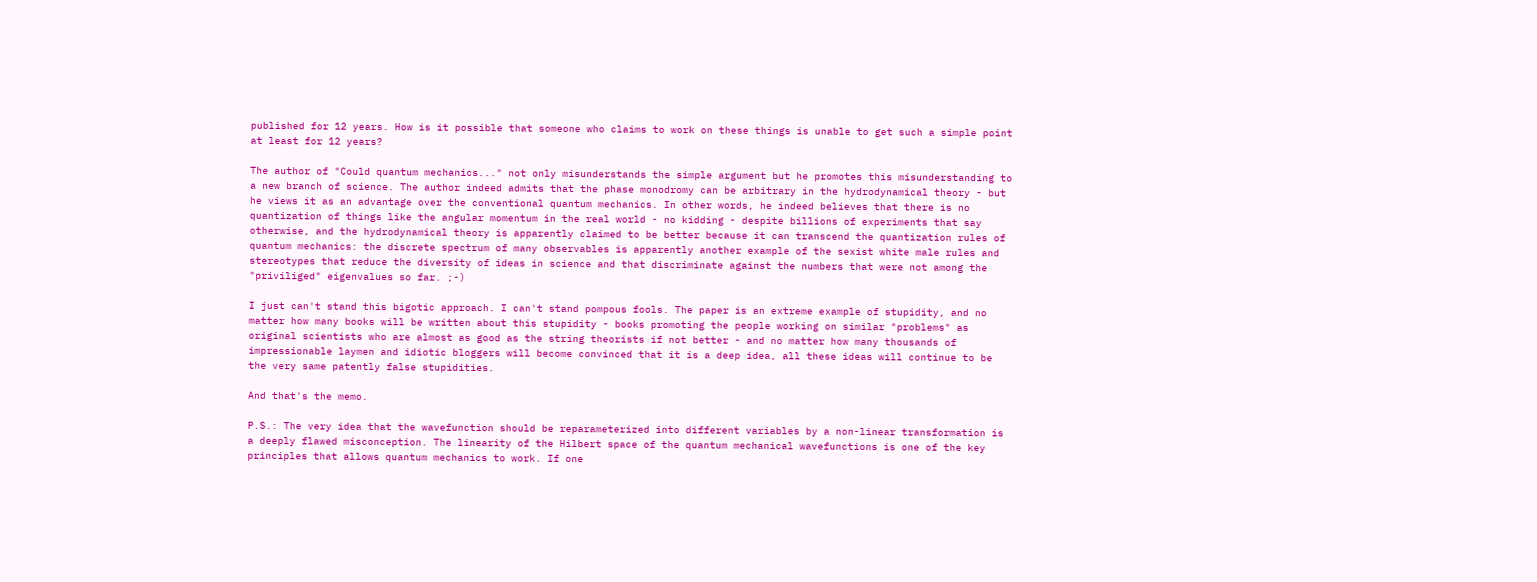published for 12 years. How is it possible that someone who claims to work on these things is unable to get such a simple point at least for 12 years?

The author of "Could quantum mechanics..." not only misunderstands the simple argument but he promotes this misunderstanding to a new branch of science. The author indeed admits that the phase monodromy can be arbitrary in the hydrodynamical theory - but he views it as an advantage over the conventional quantum mechanics. In other words, he indeed believes that there is no quantization of things like the angular momentum in the real world - no kidding - despite billions of experiments that say otherwise, and the hydrodynamical theory is apparently claimed to be better because it can transcend the quantization rules of quantum mechanics: the discrete spectrum of many observables is apparently another example of the sexist white male rules and stereotypes that reduce the diversity of ideas in science and that discriminate against the numbers that were not among the "priviliged" eigenvalues so far. ;-)

I just can't stand this bigotic approach. I can't stand pompous fools. The paper is an extreme example of stupidity, and no matter how many books will be written about this stupidity - books promoting the people working on similar "problems" as original scientists who are almost as good as the string theorists if not better - and no matter how many thousands of impressionable laymen and idiotic bloggers will become convinced that it is a deep idea, all these ideas will continue to be the very same patently false stupidities.

And that's the memo.

P.S.: The very idea that the wavefunction should be reparameterized into different variables by a non-linear transformation is a deeply flawed misconception. The linearity of the Hilbert space of the quantum mechanical wavefunctions is one of the key principles that allows quantum mechanics to work. If one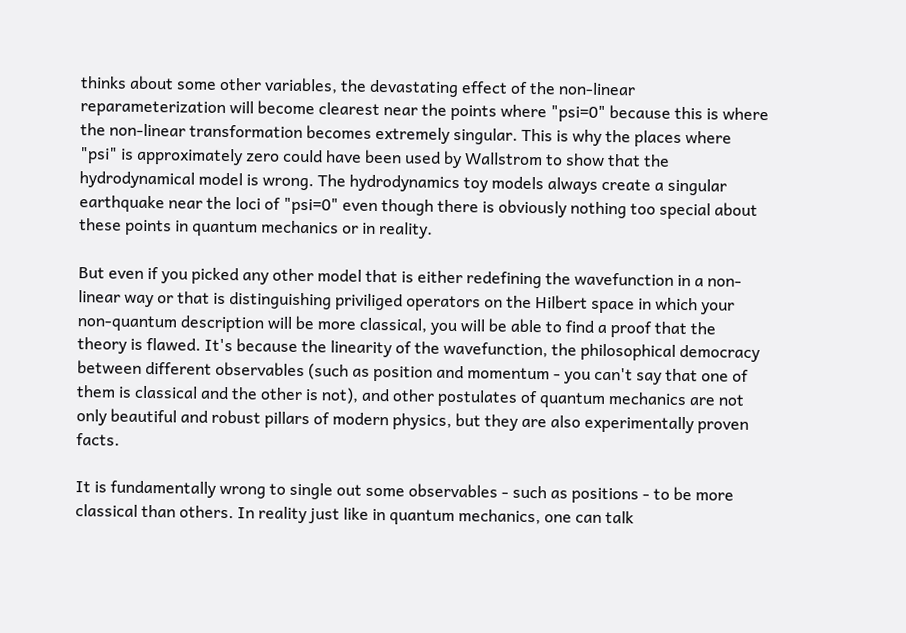thinks about some other variables, the devastating effect of the non-linear reparameterization will become clearest near the points where "psi=0" because this is where the non-linear transformation becomes extremely singular. This is why the places where "psi" is approximately zero could have been used by Wallstrom to show that the hydrodynamical model is wrong. The hydrodynamics toy models always create a singular earthquake near the loci of "psi=0" even though there is obviously nothing too special about these points in quantum mechanics or in reality.

But even if you picked any other model that is either redefining the wavefunction in a non-linear way or that is distinguishing priviliged operators on the Hilbert space in which your non-quantum description will be more classical, you will be able to find a proof that the theory is flawed. It's because the linearity of the wavefunction, the philosophical democracy between different observables (such as position and momentum - you can't say that one of them is classical and the other is not), and other postulates of quantum mechanics are not only beautiful and robust pillars of modern physics, but they are also experimentally proven facts.

It is fundamentally wrong to single out some observables - such as positions - to be more classical than others. In reality just like in quantum mechanics, one can talk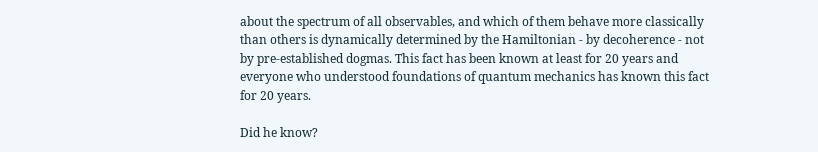about the spectrum of all observables, and which of them behave more classically than others is dynamically determined by the Hamiltonian - by decoherence - not by pre-established dogmas. This fact has been known at least for 20 years and everyone who understood foundations of quantum mechanics has known this fact for 20 years.

Did he know?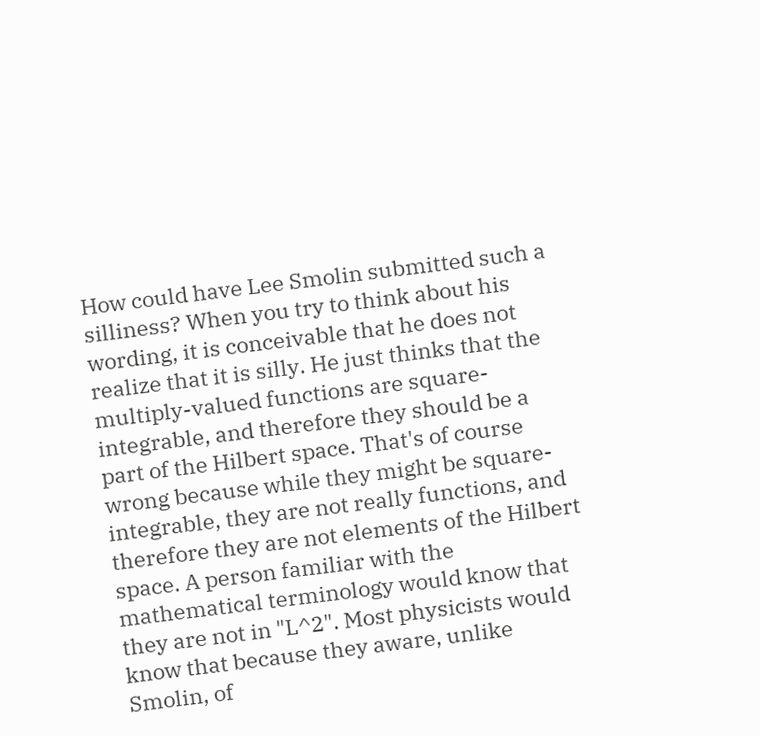How could have Lee Smolin submitted such a silliness? When you try to think about his wording, it is conceivable that he does not realize that it is silly. He just thinks that the multiply-valued functions are square-integrable, and therefore they should be a part of the Hilbert space. That's of course wrong because while they might be square-integrable, they are not really functions, and therefore they are not elements of the Hilbert space. A person familiar with the mathematical terminology would know that they are not in "L^2". Most physicists would know that because they aware, unlike Smolin, of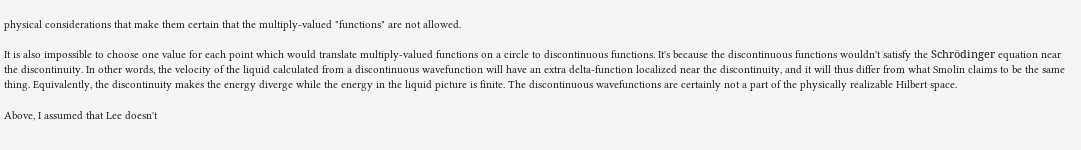physical considerations that make them certain that the multiply-valued "functions" are not allowed.

It is also impossible to choose one value for each point which would translate multiply-valued functions on a circle to discontinuous functions. It's because the discontinuous functions wouldn't satisfy the Schrödinger equation near the discontinuity. In other words, the velocity of the liquid calculated from a discontinuous wavefunction will have an extra delta-function localized near the discontinuity, and it will thus differ from what Smolin claims to be the same thing. Equivalently, the discontinuity makes the energy diverge while the energy in the liquid picture is finite. The discontinuous wavefunctions are certainly not a part of the physically realizable Hilbert space.

Above, I assumed that Lee doesn't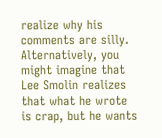realize why his comments are silly. Alternatively, you might imagine that Lee Smolin realizes that what he wrote is crap, but he wants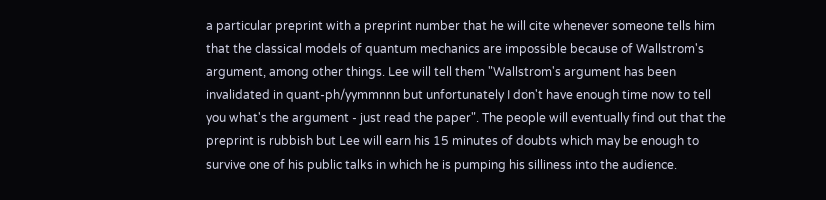a particular preprint with a preprint number that he will cite whenever someone tells him that the classical models of quantum mechanics are impossible because of Wallstrom's argument, among other things. Lee will tell them "Wallstrom's argument has been invalidated in quant-ph/yymmnnn but unfortunately I don't have enough time now to tell you what's the argument - just read the paper". The people will eventually find out that the preprint is rubbish but Lee will earn his 15 minutes of doubts which may be enough to survive one of his public talks in which he is pumping his silliness into the audience.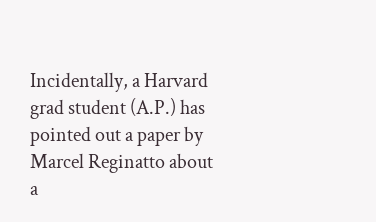Incidentally, a Harvard grad student (A.P.) has pointed out a paper by Marcel Reginatto about a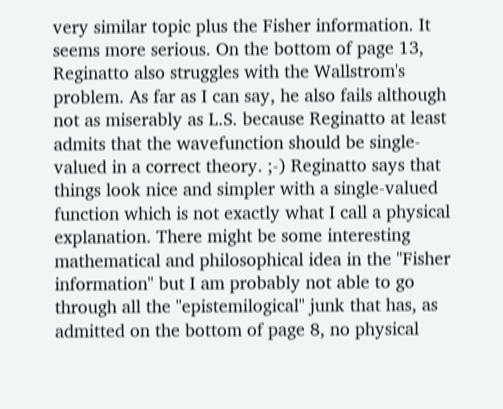very similar topic plus the Fisher information. It seems more serious. On the bottom of page 13, Reginatto also struggles with the Wallstrom's problem. As far as I can say, he also fails although not as miserably as L.S. because Reginatto at least admits that the wavefunction should be single-valued in a correct theory. ;-) Reginatto says that things look nice and simpler with a single-valued function which is not exactly what I call a physical explanation. There might be some interesting mathematical and philosophical idea in the "Fisher information" but I am probably not able to go through all the "epistemilogical" junk that has, as admitted on the bottom of page 8, no physical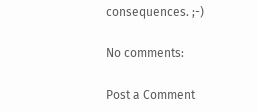consequences. ;-)

No comments:

Post a Comment